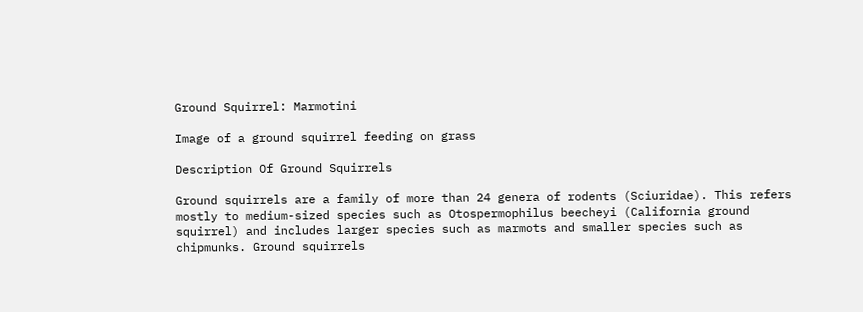Ground Squirrel: Marmotini

Image of a ground squirrel feeding on grass

Description Of Ground Squirrels

Ground squirrels are a family of more than 24 genera of rodents (Sciuridae). This refers mostly to medium-sized species such as Otospermophilus beecheyi (California ground squirrel) and includes larger species such as marmots and smaller species such as chipmunks. Ground squirrels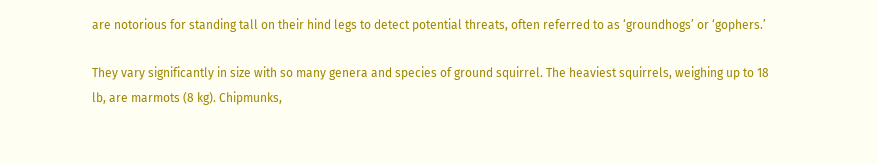are notorious for standing tall on their hind legs to detect potential threats, often referred to as ‘groundhogs’ or ‘gophers.’

They vary significantly in size with so many genera and species of ground squirrel. The heaviest squirrels, weighing up to 18 lb, are marmots (8 kg). Chipmunks,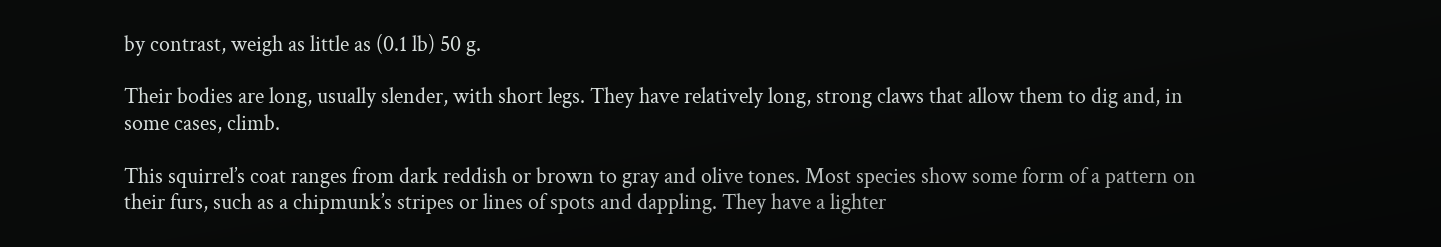by contrast, weigh as little as (0.1 lb) 50 g.

Their bodies are long, usually slender, with short legs. They have relatively long, strong claws that allow them to dig and, in some cases, climb.

This squirrel’s coat ranges from dark reddish or brown to gray and olive tones. Most species show some form of a pattern on their furs, such as a chipmunk’s stripes or lines of spots and dappling. They have a lighter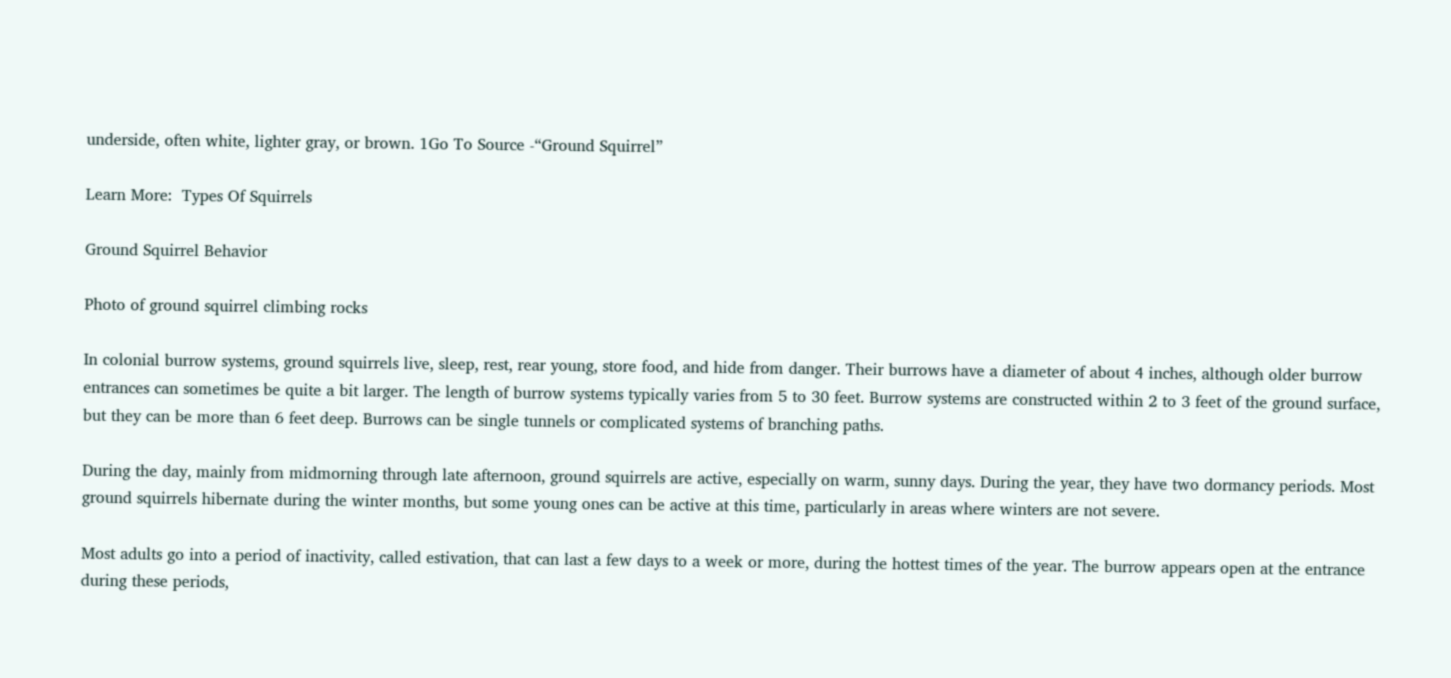underside, often white, lighter gray, or brown. 1Go To Source -“Ground Squirrel”

Learn More:  Types Of Squirrels

Ground Squirrel Behavior

Photo of ground squirrel climbing rocks

In colonial burrow systems, ground squirrels live, sleep, rest, rear young, store food, and hide from danger. Their burrows have a diameter of about 4 inches, although older burrow entrances can sometimes be quite a bit larger. The length of burrow systems typically varies from 5 to 30 feet. Burrow systems are constructed within 2 to 3 feet of the ground surface, but they can be more than 6 feet deep. Burrows can be single tunnels or complicated systems of branching paths.

During the day, mainly from midmorning through late afternoon, ground squirrels are active, especially on warm, sunny days. During the year, they have two dormancy periods. Most ground squirrels hibernate during the winter months, but some young ones can be active at this time, particularly in areas where winters are not severe.

Most adults go into a period of inactivity, called estivation, that can last a few days to a week or more, during the hottest times of the year. The burrow appears open at the entrance during these periods,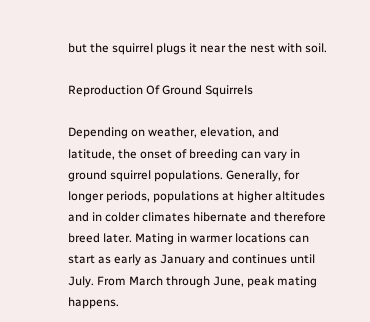but the squirrel plugs it near the nest with soil.

Reproduction Of Ground Squirrels

Depending on weather, elevation, and latitude, the onset of breeding can vary in ground squirrel populations. Generally, for longer periods, populations at higher altitudes and in colder climates hibernate and therefore breed later. Mating in warmer locations can start as early as January and continues until July. From March through June, peak mating happens.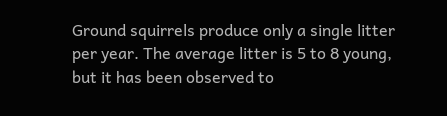Ground squirrels produce only a single litter per year. The average litter is 5 to 8 young, but it has been observed to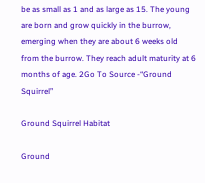be as small as 1 and as large as 15. The young are born and grow quickly in the burrow, emerging when they are about 6 weeks old from the burrow. They reach adult maturity at 6 months of age. 2Go To Source -“Ground Squirrel”

Ground Squirrel Habitat

Ground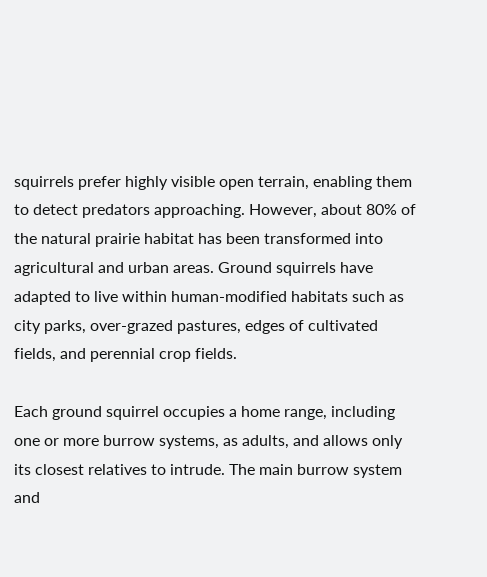squirrels prefer highly visible open terrain, enabling them to detect predators approaching. However, about 80% of the natural prairie habitat has been transformed into agricultural and urban areas. Ground squirrels have adapted to live within human-modified habitats such as city parks, over-grazed pastures, edges of cultivated fields, and perennial crop fields.

Each ground squirrel occupies a home range, including one or more burrow systems, as adults, and allows only its closest relatives to intrude. The main burrow system and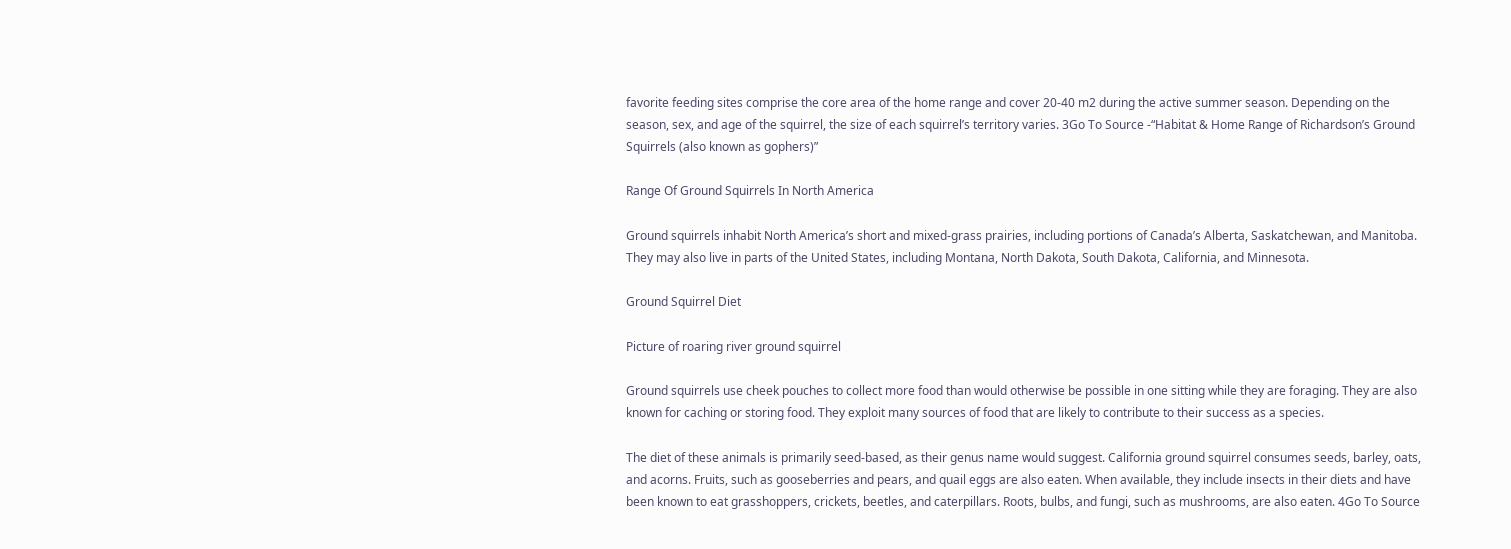favorite feeding sites comprise the core area of the home range and cover 20-40 m2 during the active summer season. Depending on the season, sex, and age of the squirrel, the size of each squirrel’s territory varies. 3Go To Source -“Habitat & Home Range of Richardson’s Ground Squirrels (also known as gophers)”

Range Of Ground Squirrels In North America

Ground squirrels inhabit North America’s short and mixed-grass prairies, including portions of Canada’s Alberta, Saskatchewan, and Manitoba. They may also live in parts of the United States, including Montana, North Dakota, South Dakota, California, and Minnesota.

Ground Squirrel Diet

Picture of roaring river ground squirrel

Ground squirrels use cheek pouches to collect more food than would otherwise be possible in one sitting while they are foraging. They are also known for caching or storing food. They exploit many sources of food that are likely to contribute to their success as a species.

The diet of these animals is primarily seed-based, as their genus name would suggest. California ground squirrel consumes seeds, barley, oats, and acorns. Fruits, such as gooseberries and pears, and quail eggs are also eaten. When available, they include insects in their diets and have been known to eat grasshoppers, crickets, beetles, and caterpillars. Roots, bulbs, and fungi, such as mushrooms, are also eaten. 4Go To Source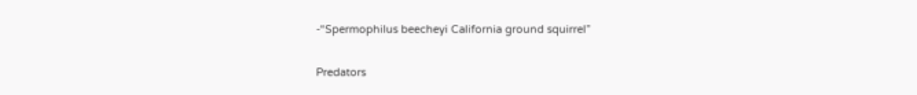-“Spermophilus beecheyi California ground squirrel”

Predators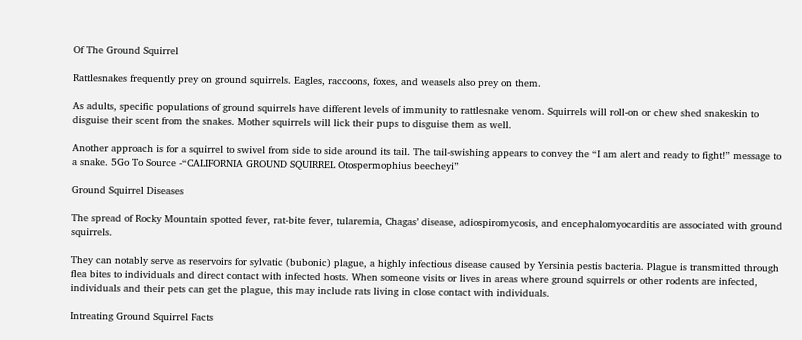Of The Ground Squirrel

Rattlesnakes frequently prey on ground squirrels. Eagles, raccoons, foxes, and weasels also prey on them.

As adults, specific populations of ground squirrels have different levels of immunity to rattlesnake venom. Squirrels will roll-on or chew shed snakeskin to disguise their scent from the snakes. Mother squirrels will lick their pups to disguise them as well.

Another approach is for a squirrel to swivel from side to side around its tail. The tail-swishing appears to convey the “I am alert and ready to fight!” message to a snake. 5Go To Source -“CALIFORNIA GROUND SQUIRREL Otospermophius beecheyi”

Ground Squirrel Diseases

The spread of Rocky Mountain spotted fever, rat-bite fever, tularemia, Chagas’ disease, adiospiromycosis, and encephalomyocarditis are associated with ground squirrels.

They can notably serve as reservoirs for sylvatic (bubonic) plague, a highly infectious disease caused by Yersinia pestis bacteria. Plague is transmitted through flea bites to individuals and direct contact with infected hosts. When someone visits or lives in areas where ground squirrels or other rodents are infected, individuals and their pets can get the plague, this may include rats living in close contact with individuals.

Intreating Ground Squirrel Facts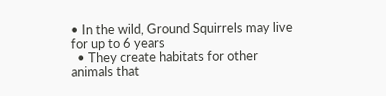• In the wild, Ground Squirrels may live for up to 6 years
  • They create habitats for other animals that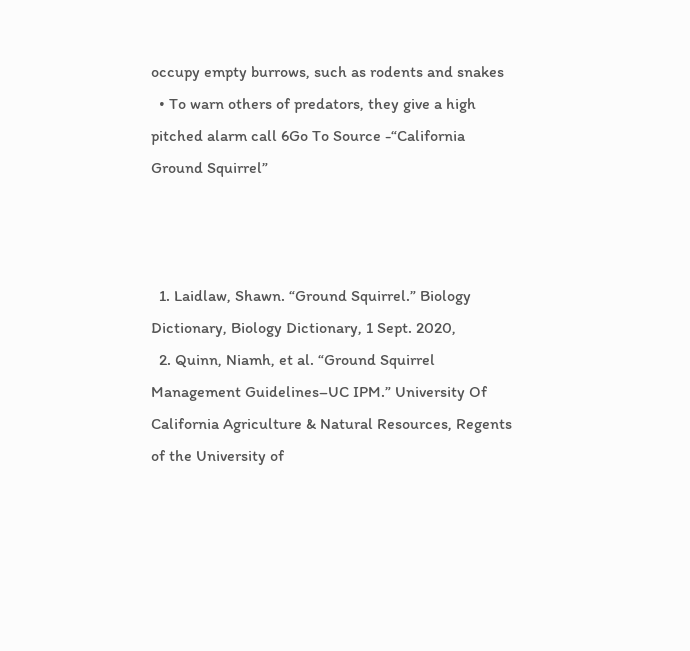occupy empty burrows, such as rodents and snakes
  • To warn others of predators, they give a high pitched alarm call 6Go To Source -“California Ground Squirrel”



  1. Laidlaw, Shawn. “Ground Squirrel.” Biology Dictionary, Biology Dictionary, 1 Sept. 2020,
  2. Quinn, Niamh, et al. “Ground Squirrel Management Guidelines–UC IPM.” University Of California Agriculture & Natural Resources, Regents of the University of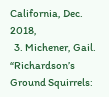California, Dec. 2018,
  3. Michener, Gail. “Richardson’s Ground Squirrels: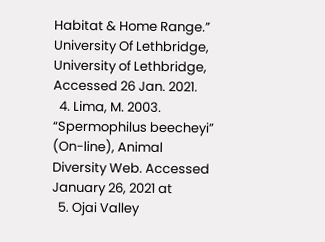Habitat & Home Range.” University Of Lethbridge, University of Lethbridge, Accessed 26 Jan. 2021.
  4. Lima, M. 2003. “Spermophilus beecheyi” (On-line), Animal Diversity Web. Accessed January 26, 2021 at
  5. Ojai Valley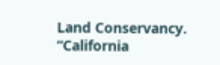Land Conservancy. “California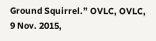Ground Squirrel.” OVLC, OVLC, 9 Nov. 2015,